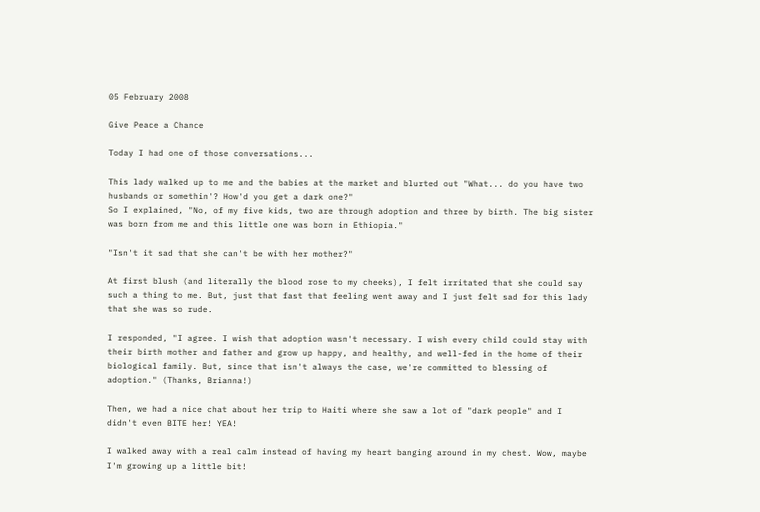05 February 2008

Give Peace a Chance

Today I had one of those conversations...

This lady walked up to me and the babies at the market and blurted out "What... do you have two husbands or somethin'? How'd you get a dark one?"
So I explained, "No, of my five kids, two are through adoption and three by birth. The big sister was born from me and this little one was born in Ethiopia."

"Isn't it sad that she can't be with her mother?"

At first blush (and literally the blood rose to my cheeks), I felt irritated that she could say such a thing to me. But, just that fast that feeling went away and I just felt sad for this lady that she was so rude.

I responded, "I agree. I wish that adoption wasn't necessary. I wish every child could stay with their birth mother and father and grow up happy, and healthy, and well-fed in the home of their biological family. But, since that isn't always the case, we're committed to blessing of adoption." (Thanks, Brianna!)

Then, we had a nice chat about her trip to Haiti where she saw a lot of "dark people" and I didn't even BITE her! YEA!

I walked away with a real calm instead of having my heart banging around in my chest. Wow, maybe I'm growing up a little bit!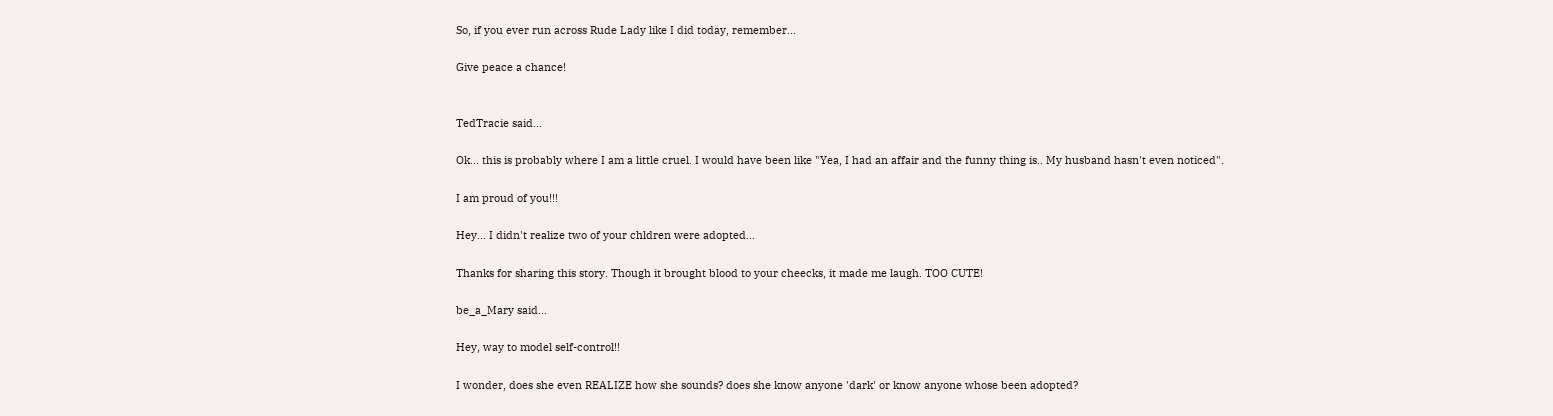So, if you ever run across Rude Lady like I did today, remember...

Give peace a chance!


TedTracie said...

Ok... this is probably where I am a little cruel. I would have been like "Yea, I had an affair and the funny thing is.. My husband hasn't even noticed".

I am proud of you!!!

Hey... I didn't realize two of your chldren were adopted...

Thanks for sharing this story. Though it brought blood to your cheecks, it made me laugh. TOO CUTE!

be_a_Mary said...

Hey, way to model self-control!!

I wonder, does she even REALIZE how she sounds? does she know anyone 'dark' or know anyone whose been adopted?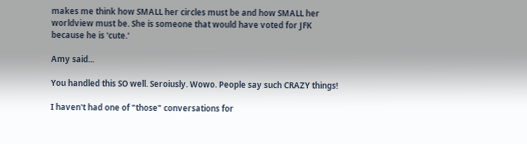makes me think how SMALL her circles must be and how SMALL her worldview must be. She is someone that would have voted for JFK because he is 'cute.'

Amy said...

You handled this SO well. Seroiusly. Wowo. People say such CRAZY things!

I haven't had one of "those" conversations for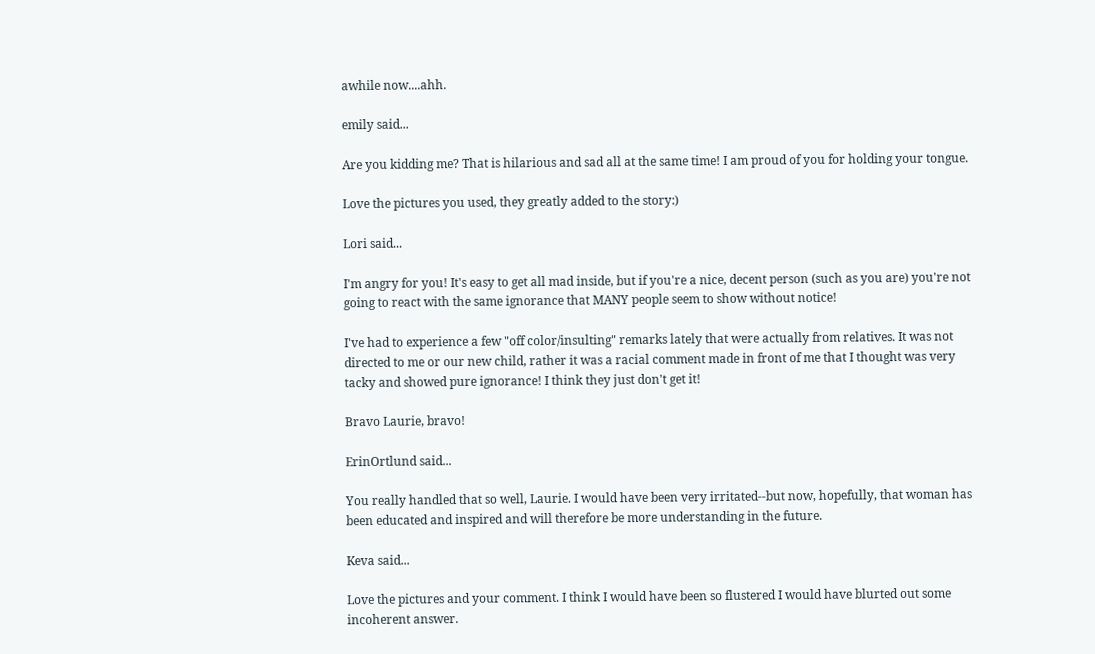awhile now....ahh.

emily said...

Are you kidding me? That is hilarious and sad all at the same time! I am proud of you for holding your tongue.

Love the pictures you used, they greatly added to the story:)

Lori said...

I'm angry for you! It's easy to get all mad inside, but if you're a nice, decent person (such as you are) you're not going to react with the same ignorance that MANY people seem to show without notice!

I've had to experience a few "off color/insulting" remarks lately that were actually from relatives. It was not directed to me or our new child, rather it was a racial comment made in front of me that I thought was very tacky and showed pure ignorance! I think they just don't get it!

Bravo Laurie, bravo!

ErinOrtlund said...

You really handled that so well, Laurie. I would have been very irritated--but now, hopefully, that woman has been educated and inspired and will therefore be more understanding in the future.

Keva said...

Love the pictures and your comment. I think I would have been so flustered I would have blurted out some incoherent answer.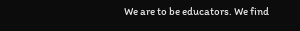We are to be educators. We find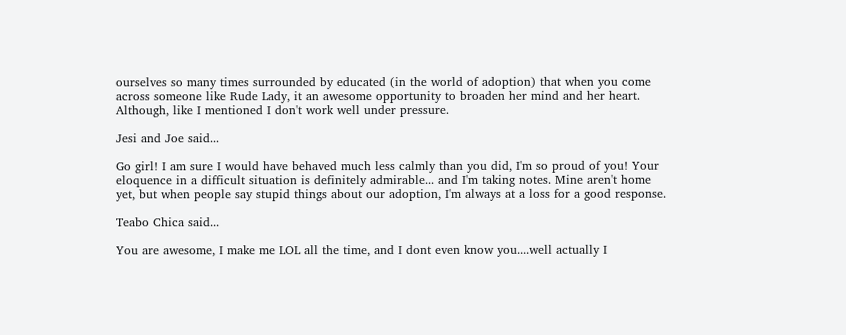ourselves so many times surrounded by educated (in the world of adoption) that when you come across someone like Rude Lady, it an awesome opportunity to broaden her mind and her heart. Although, like I mentioned I don't work well under pressure.

Jesi and Joe said...

Go girl! I am sure I would have behaved much less calmly than you did, I'm so proud of you! Your eloquence in a difficult situation is definitely admirable... and I'm taking notes. Mine aren't home yet, but when people say stupid things about our adoption, I'm always at a loss for a good response.

Teabo Chica said...

You are awesome, I make me LOL all the time, and I dont even know you....well actually I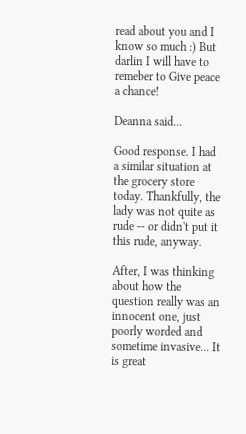read about you and I know so much :) But darlin I will have to remeber to Give peace a chance!

Deanna said...

Good response. I had a similar situation at the grocery store today. Thankfully, the lady was not quite as rude -- or didn't put it this rude, anyway.

After, I was thinking about how the question really was an innocent one, just poorly worded and sometime invasive... It is great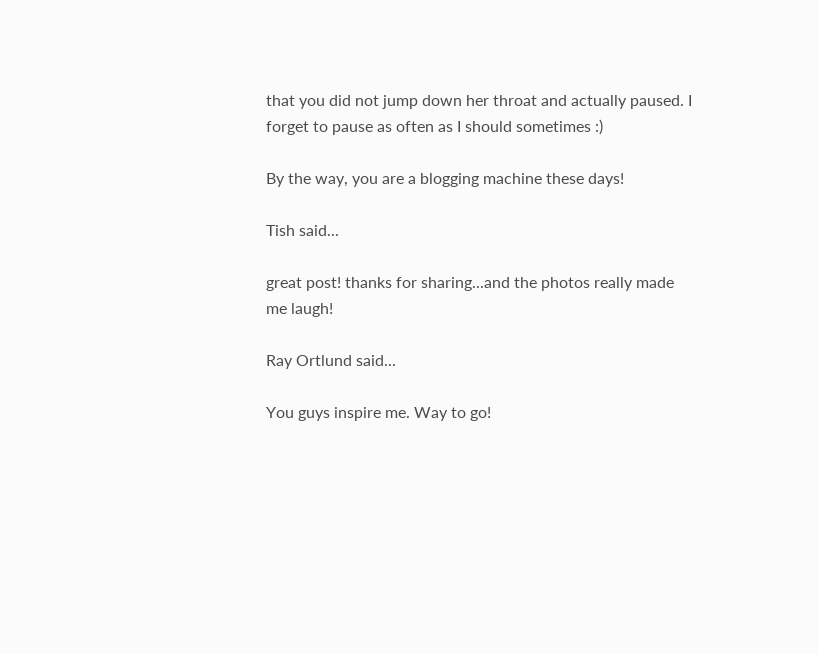that you did not jump down her throat and actually paused. I forget to pause as often as I should sometimes :)

By the way, you are a blogging machine these days!

Tish said...

great post! thanks for sharing...and the photos really made me laugh!

Ray Ortlund said...

You guys inspire me. Way to go!